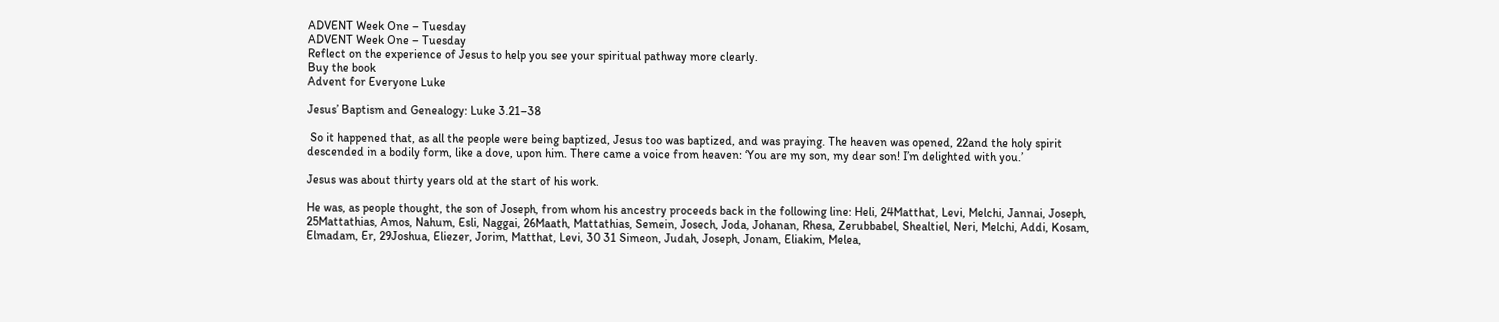ADVENT Week One – Tuesday
ADVENT Week One – Tuesday
Reflect on the experience of Jesus to help you see your spiritual pathway more clearly.
Buy the book
Advent for Everyone Luke

Jesus’ Baptism and Genealogy: Luke 3.21–38

 So it happened that, as all the people were being baptized, Jesus too was baptized, and was praying. The heaven was opened, 22and the holy spirit descended in a bodily form, like a dove, upon him. There came a voice from heaven: ‘You are my son, my dear son! I’m delighted with you.’

Jesus was about thirty years old at the start of his work.

He was, as people thought, the son of Joseph, from whom his ancestry proceeds back in the following line: Heli, 24Matthat, Levi, Melchi, Jannai, Joseph, 25Mattathias, Amos, Nahum, Esli, Naggai, 26Maath, Mattathias, Semein, Josech, Joda, Johanan, Rhesa, Zerubbabel, Shealtiel, Neri, Melchi, Addi, Kosam, Elmadam, Er, 29Joshua, Eliezer, Jorim, Matthat, Levi, 30 31 Simeon, Judah, Joseph, Jonam, Eliakim, Melea,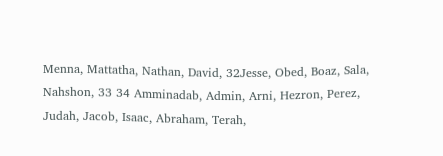Menna, Mattatha, Nathan, David, 32Jesse, Obed, Boaz, Sala, Nahshon, 33 34 Amminadab, Admin, Arni, Hezron, Perez, Judah, Jacob, Isaac, Abraham, Terah,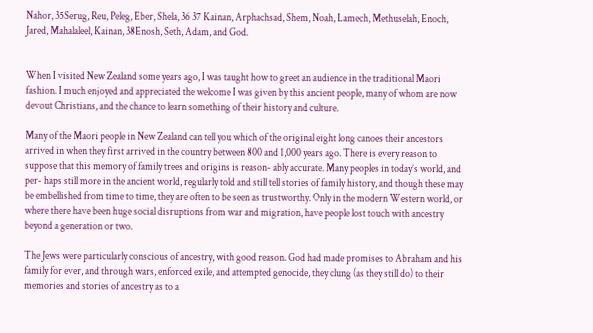Nahor, 35Serug, Reu, Peleg, Eber, Shela, 36 37 Kainan, Arphachsad, Shem, Noah, Lamech, Methuselah, Enoch, Jared, Mahalaleel, Kainan, 38Enosh, Seth, Adam, and God.


When I visited New Zealand some years ago, I was taught how to greet an audience in the traditional Maori fashion. I much enjoyed and appreciated the welcome I was given by this ancient people, many of whom are now devout Christians, and the chance to learn something of their history and culture.

Many of the Maori people in New Zealand can tell you which of the original eight long canoes their ancestors arrived in when they first arrived in the country between 800 and 1,000 years ago. There is every reason to suppose that this memory of family trees and origins is reason- ably accurate. Many peoples in today’s world, and per- haps still more in the ancient world, regularly told and still tell stories of family history, and though these may be embellished from time to time, they are often to be seen as trustworthy. Only in the modern Western world, or where there have been huge social disruptions from war and migration, have people lost touch with ancestry beyond a generation or two.

The Jews were particularly conscious of ancestry, with good reason. God had made promises to Abraham and his family for ever, and through wars, enforced exile, and attempted genocide, they clung (as they still do) to their memories and stories of ancestry as to a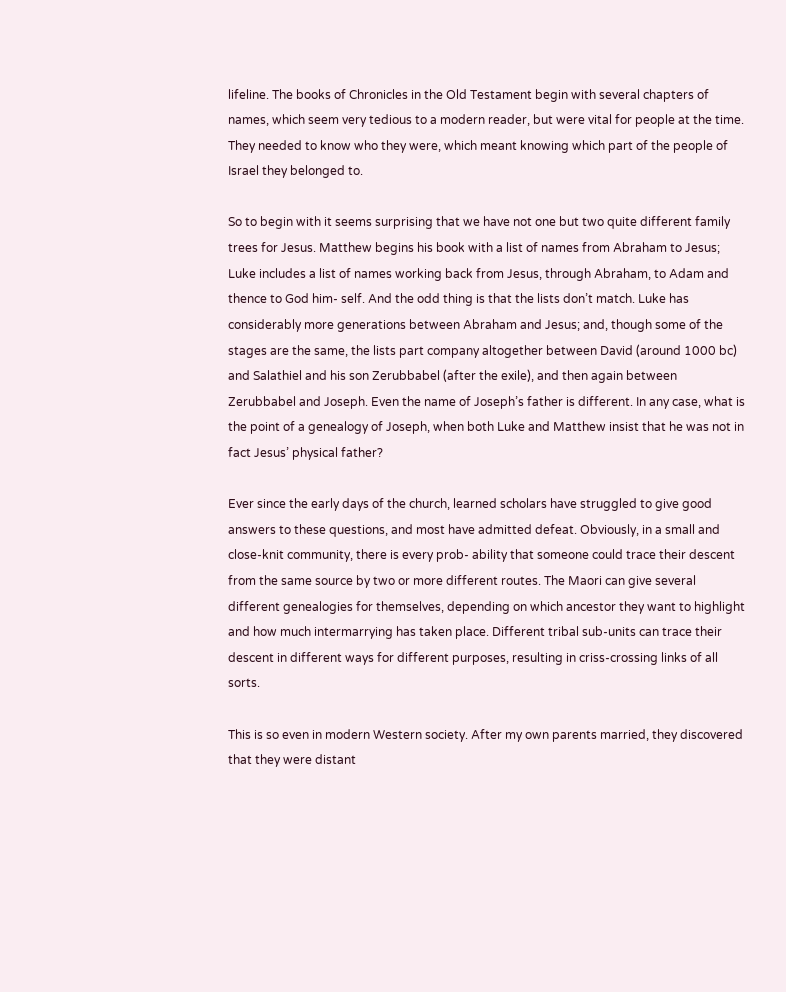lifeline. The books of Chronicles in the Old Testament begin with several chapters of names, which seem very tedious to a modern reader, but were vital for people at the time. They needed to know who they were, which meant knowing which part of the people of Israel they belonged to.

So to begin with it seems surprising that we have not one but two quite different family trees for Jesus. Matthew begins his book with a list of names from Abraham to Jesus; Luke includes a list of names working back from Jesus, through Abraham, to Adam and thence to God him- self. And the odd thing is that the lists don’t match. Luke has considerably more generations between Abraham and Jesus; and, though some of the stages are the same, the lists part company altogether between David (around 1000 bc) and Salathiel and his son Zerubbabel (after the exile), and then again between Zerubbabel and Joseph. Even the name of Joseph’s father is different. In any case, what is the point of a genealogy of Joseph, when both Luke and Matthew insist that he was not in fact Jesus’ physical father?

Ever since the early days of the church, learned scholars have struggled to give good answers to these questions, and most have admitted defeat. Obviously, in a small and close-knit community, there is every prob- ability that someone could trace their descent from the same source by two or more different routes. The Maori can give several different genealogies for themselves, depending on which ancestor they want to highlight and how much intermarrying has taken place. Different tribal sub-units can trace their descent in different ways for different purposes, resulting in criss-crossing links of all sorts.

This is so even in modern Western society. After my own parents married, they discovered that they were distant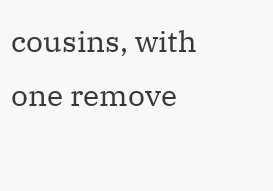cousins, with one remove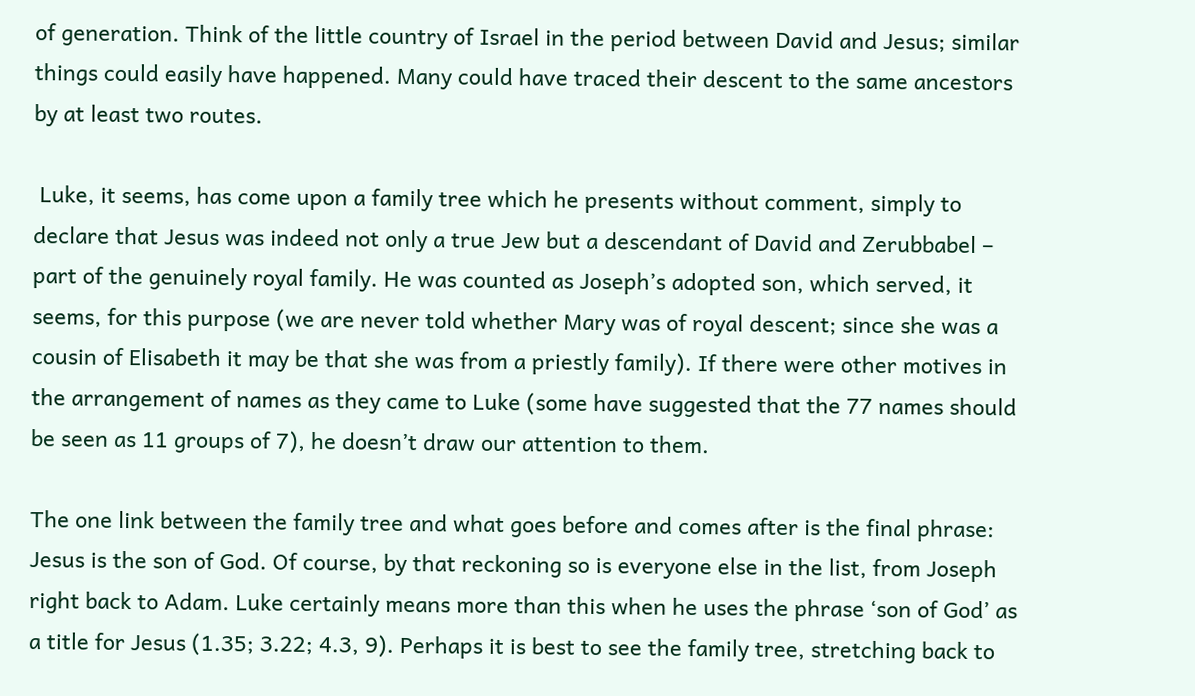of generation. Think of the little country of Israel in the period between David and Jesus; similar things could easily have happened. Many could have traced their descent to the same ancestors by at least two routes.

 Luke, it seems, has come upon a family tree which he presents without comment, simply to declare that Jesus was indeed not only a true Jew but a descendant of David and Zerubbabel – part of the genuinely royal family. He was counted as Joseph’s adopted son, which served, it seems, for this purpose (we are never told whether Mary was of royal descent; since she was a cousin of Elisabeth it may be that she was from a priestly family). If there were other motives in the arrangement of names as they came to Luke (some have suggested that the 77 names should be seen as 11 groups of 7), he doesn’t draw our attention to them.

The one link between the family tree and what goes before and comes after is the final phrase: Jesus is the son of God. Of course, by that reckoning so is everyone else in the list, from Joseph right back to Adam. Luke certainly means more than this when he uses the phrase ‘son of God’ as a title for Jesus (1.35; 3.22; 4.3, 9). Perhaps it is best to see the family tree, stretching back to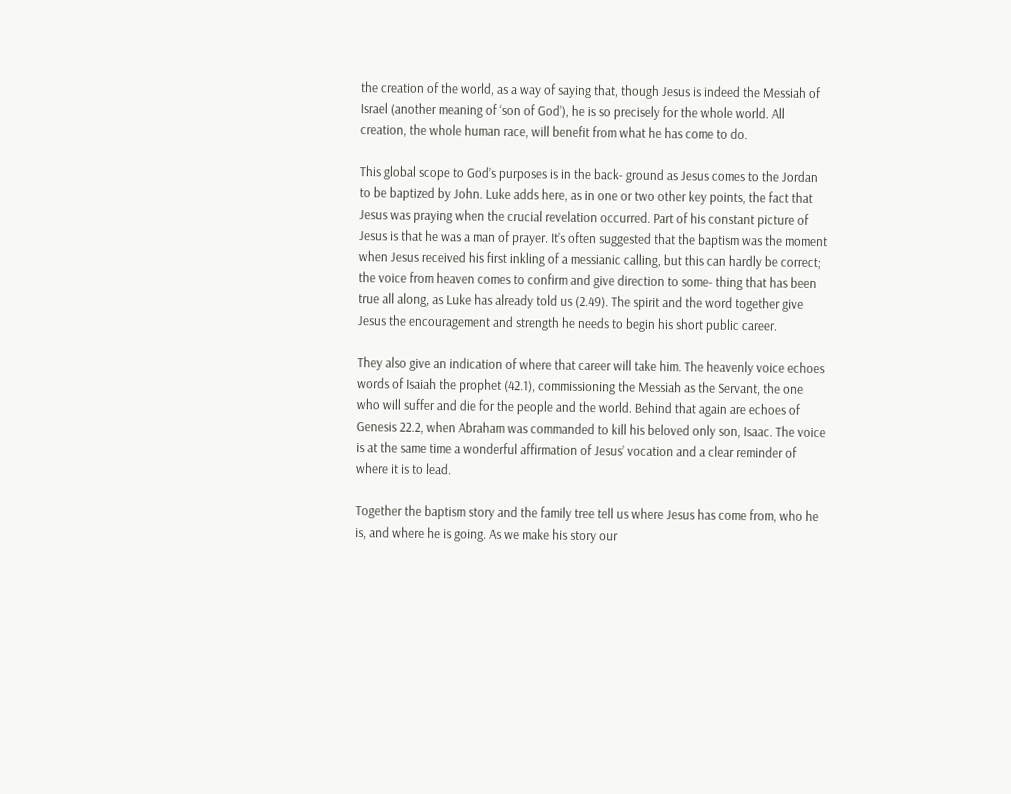the creation of the world, as a way of saying that, though Jesus is indeed the Messiah of Israel (another meaning of ‘son of God’), he is so precisely for the whole world. All creation, the whole human race, will benefit from what he has come to do.

This global scope to God’s purposes is in the back- ground as Jesus comes to the Jordan to be baptized by John. Luke adds here, as in one or two other key points, the fact that Jesus was praying when the crucial revelation occurred. Part of his constant picture of Jesus is that he was a man of prayer. It’s often suggested that the baptism was the moment when Jesus received his first inkling of a messianic calling, but this can hardly be correct; the voice from heaven comes to confirm and give direction to some- thing that has been true all along, as Luke has already told us (2.49). The spirit and the word together give Jesus the encouragement and strength he needs to begin his short public career.

They also give an indication of where that career will take him. The heavenly voice echoes words of Isaiah the prophet (42.1), commissioning the Messiah as the Servant, the one who will suffer and die for the people and the world. Behind that again are echoes of Genesis 22.2, when Abraham was commanded to kill his beloved only son, Isaac. The voice is at the same time a wonderful affirmation of Jesus’ vocation and a clear reminder of where it is to lead.

Together the baptism story and the family tree tell us where Jesus has come from, who he is, and where he is going. As we make his story our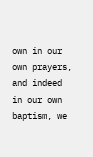own in our own prayers, and indeed in our own baptism, we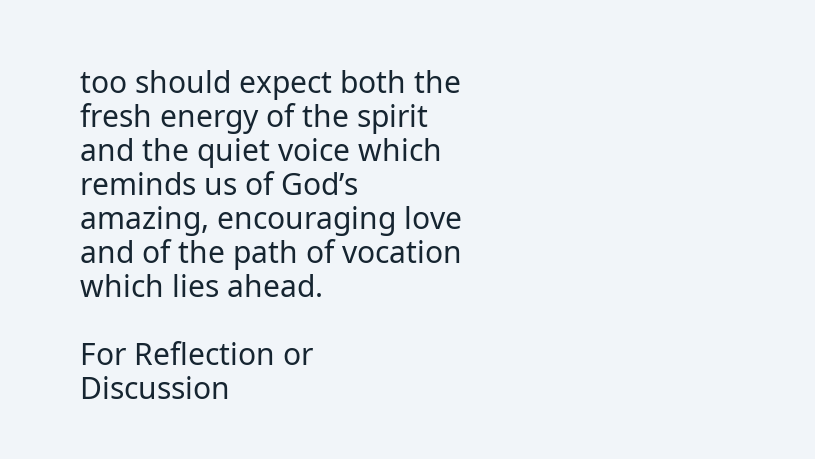too should expect both the fresh energy of the spirit and the quiet voice which reminds us of God’s amazing, encouraging love and of the path of vocation which lies ahead.

For Reflection or Discussion